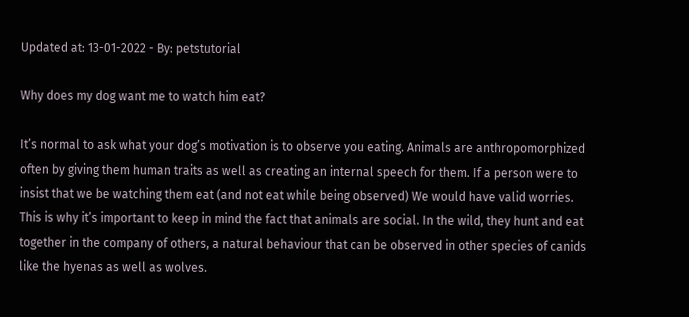Updated at: 13-01-2022 - By: petstutorial

Why does my dog want me to watch him eat?

It’s normal to ask what your dog’s motivation is to observe you eating. Animals are anthropomorphized often by giving them human traits as well as creating an internal speech for them. If a person were to insist that we be watching them eat (and not eat while being observed) We would have valid worries. This is why it’s important to keep in mind the fact that animals are social. In the wild, they hunt and eat together in the company of others, a natural behaviour that can be observed in other species of canids like the hyenas as well as wolves.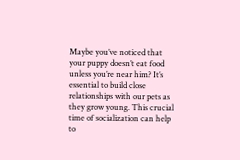Maybe you’ve noticed that your puppy doesn’t eat food unless you’re near him? It’s essential to build close relationships with our pets as they grow young. This crucial time of socialization can help to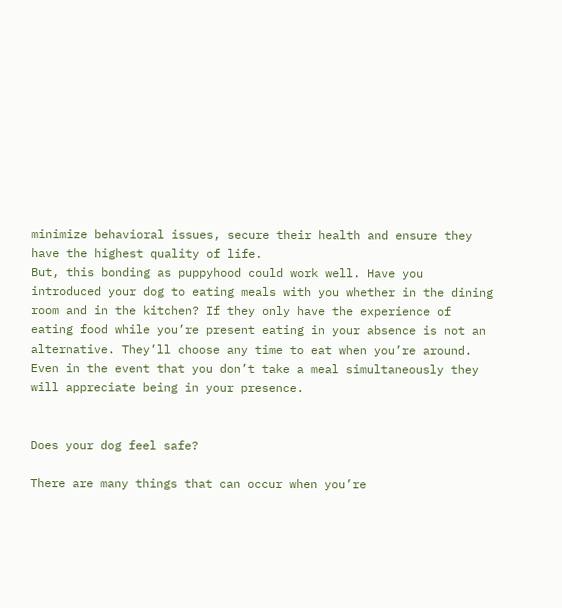minimize behavioral issues, secure their health and ensure they have the highest quality of life.
But, this bonding as puppyhood could work well. Have you introduced your dog to eating meals with you whether in the dining room and in the kitchen? If they only have the experience of eating food while you’re present eating in your absence is not an alternative. They’ll choose any time to eat when you’re around. Even in the event that you don’t take a meal simultaneously they will appreciate being in your presence.


Does your dog feel safe?

There are many things that can occur when you’re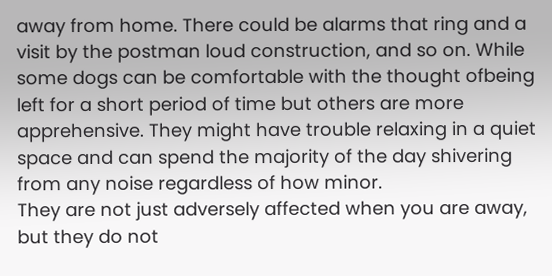away from home. There could be alarms that ring and a visit by the postman loud construction, and so on. While some dogs can be comfortable with the thought ofbeing left for a short period of time but others are more apprehensive. They might have trouble relaxing in a quiet space and can spend the majority of the day shivering from any noise regardless of how minor.
They are not just adversely affected when you are away, but they do not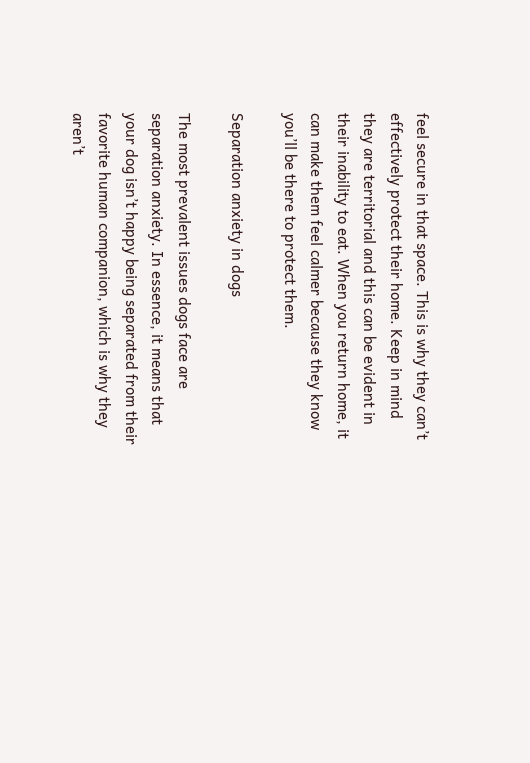feel secure in that space. This is why they can’t effectively protect their home. Keep in mind they are territorial and this can be evident in their inability to eat. When you return home, it can make them feel calmer because they know you’ll be there to protect them.

Separation anxiety in dogs

The most prevalent issues dogs face are separation anxiety. In essence, it means that your dog isn’t happy being separated from their favorite human companion, which is why they aren’t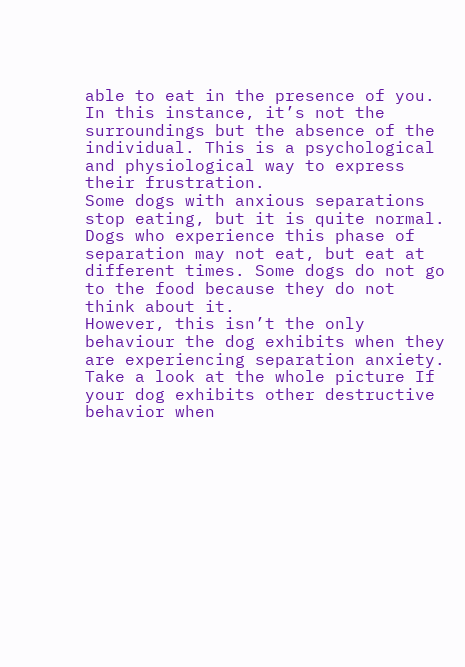able to eat in the presence of you. In this instance, it’s not the surroundings but the absence of the individual. This is a psychological and physiological way to express their frustration.
Some dogs with anxious separations stop eating, but it is quite normal. Dogs who experience this phase of separation may not eat, but eat at different times. Some dogs do not go to the food because they do not think about it.
However, this isn’t the only behaviour the dog exhibits when they are experiencing separation anxiety. Take a look at the whole picture If your dog exhibits other destructive behavior when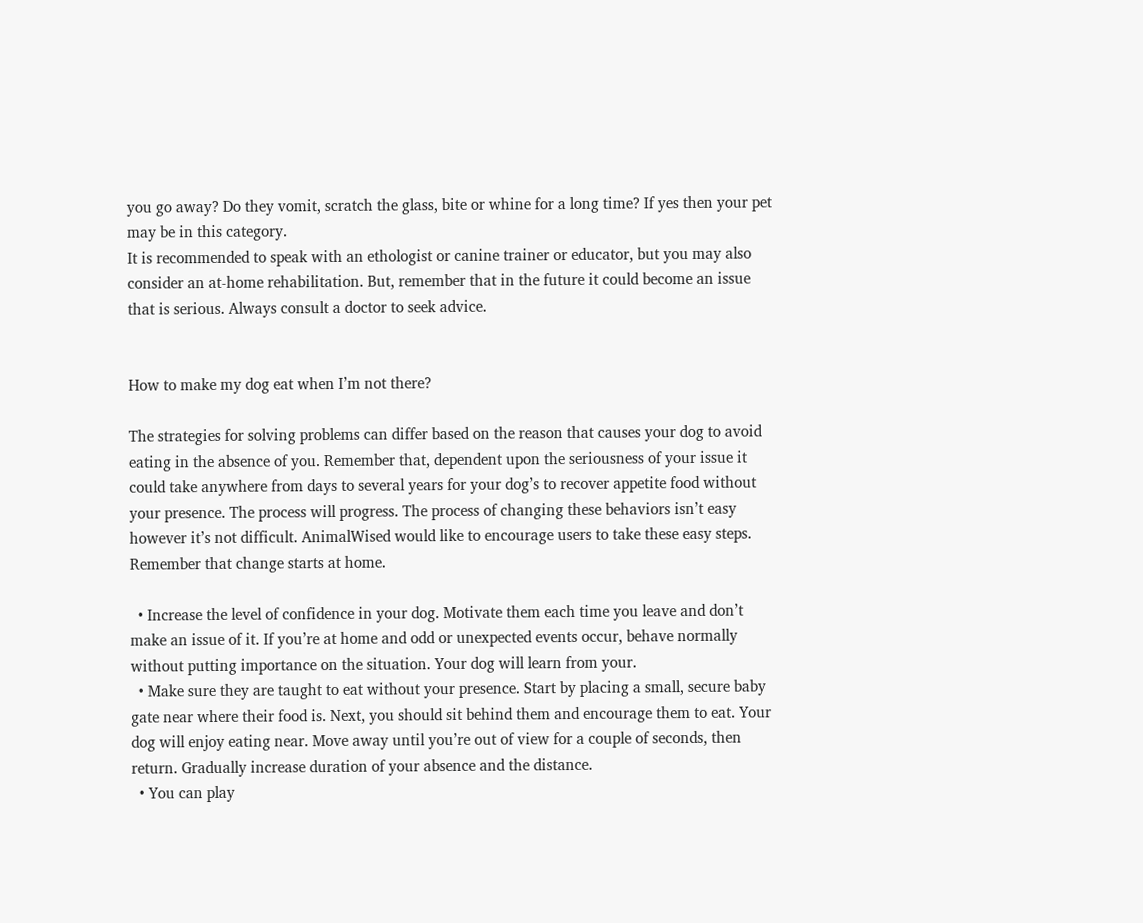you go away? Do they vomit, scratch the glass, bite or whine for a long time? If yes then your pet may be in this category.
It is recommended to speak with an ethologist or canine trainer or educator, but you may also consider an at-home rehabilitation. But, remember that in the future it could become an issue that is serious. Always consult a doctor to seek advice.


How to make my dog eat when I’m not there?

The strategies for solving problems can differ based on the reason that causes your dog to avoid eating in the absence of you. Remember that, dependent upon the seriousness of your issue it could take anywhere from days to several years for your dog’s to recover appetite food without your presence. The process will progress. The process of changing these behaviors isn’t easy however it’s not difficult. AnimalWised would like to encourage users to take these easy steps. Remember that change starts at home.

  • Increase the level of confidence in your dog. Motivate them each time you leave and don’t make an issue of it. If you’re at home and odd or unexpected events occur, behave normally without putting importance on the situation. Your dog will learn from your.
  • Make sure they are taught to eat without your presence. Start by placing a small, secure baby gate near where their food is. Next, you should sit behind them and encourage them to eat. Your dog will enjoy eating near. Move away until you’re out of view for a couple of seconds, then return. Gradually increase duration of your absence and the distance.
  • You can play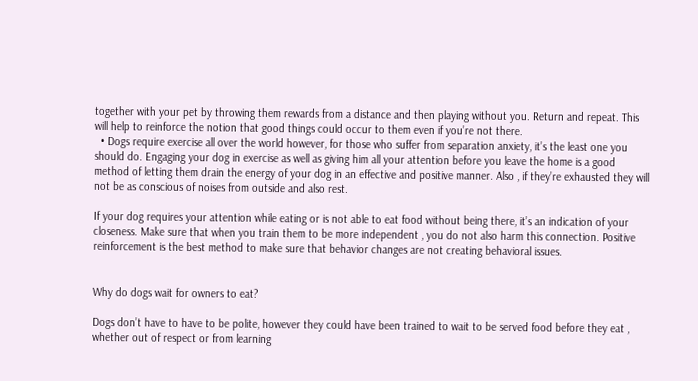together with your pet by throwing them rewards from a distance and then playing without you. Return and repeat. This will help to reinforce the notion that good things could occur to them even if you’re not there.
  • Dogs require exercise all over the world however, for those who suffer from separation anxiety, it’s the least one you should do. Engaging your dog in exercise as well as giving him all your attention before you leave the home is a good method of letting them drain the energy of your dog in an effective and positive manner. Also , if they’re exhausted they will not be as conscious of noises from outside and also rest.

If your dog requires your attention while eating or is not able to eat food without being there, it’s an indication of your closeness. Make sure that when you train them to be more independent , you do not also harm this connection. Positive reinforcement is the best method to make sure that behavior changes are not creating behavioral issues.


Why do dogs wait for owners to eat?

Dogs don’t have to have to be polite, however they could have been trained to wait to be served food before they eat , whether out of respect or from learning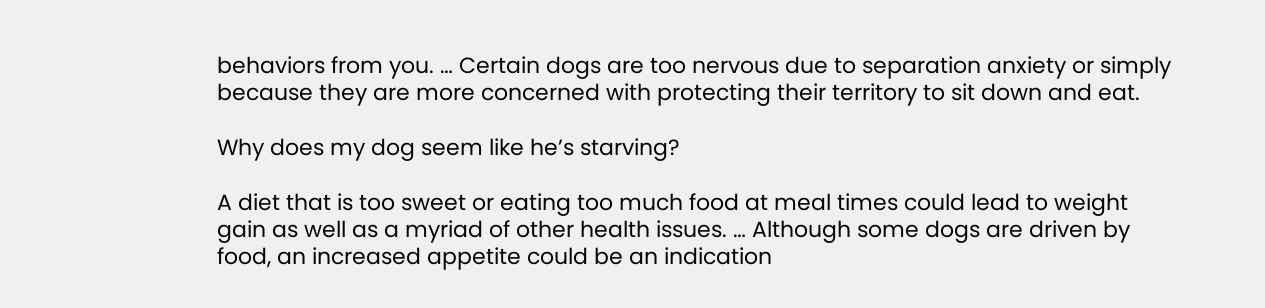behaviors from you. … Certain dogs are too nervous due to separation anxiety or simply because they are more concerned with protecting their territory to sit down and eat.

Why does my dog seem like he’s starving?

A diet that is too sweet or eating too much food at meal times could lead to weight gain as well as a myriad of other health issues. … Although some dogs are driven by food, an increased appetite could be an indication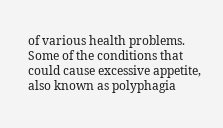of various health problems. Some of the conditions that could cause excessive appetite, also known as polyphagia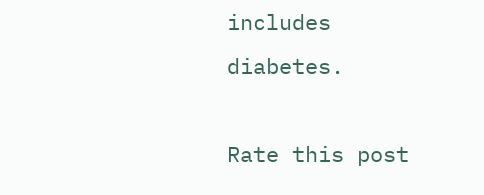includes diabetes.

Rate this post